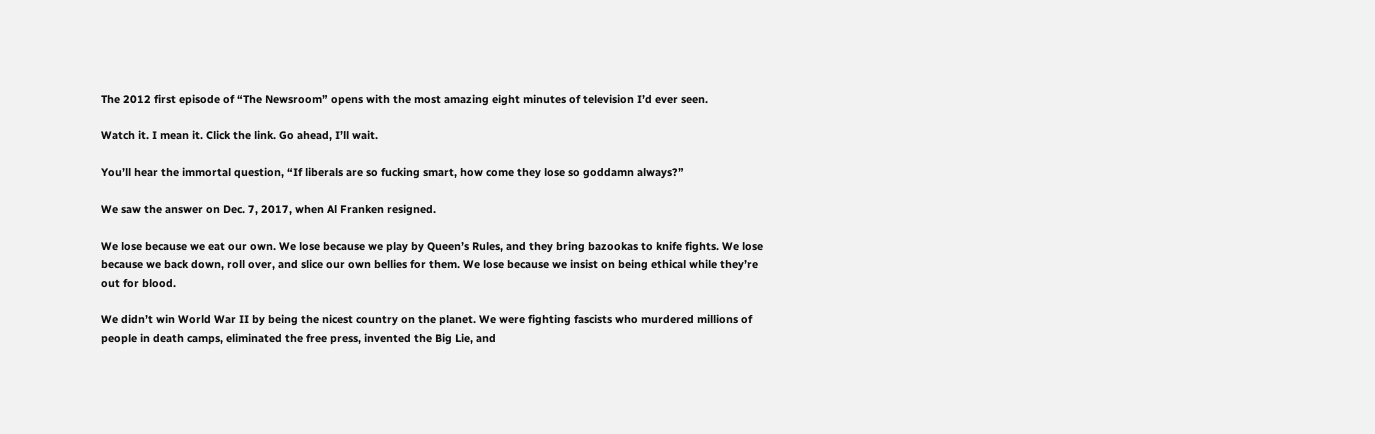The 2012 first episode of “The Newsroom” opens with the most amazing eight minutes of television I’d ever seen.

Watch it. I mean it. Click the link. Go ahead, I’ll wait.

You’ll hear the immortal question, “If liberals are so fucking smart, how come they lose so goddamn always?”

We saw the answer on Dec. 7, 2017, when Al Franken resigned.

We lose because we eat our own. We lose because we play by Queen’s Rules, and they bring bazookas to knife fights. We lose because we back down, roll over, and slice our own bellies for them. We lose because we insist on being ethical while they’re out for blood.

We didn’t win World War II by being the nicest country on the planet. We were fighting fascists who murdered millions of people in death camps, eliminated the free press, invented the Big Lie, and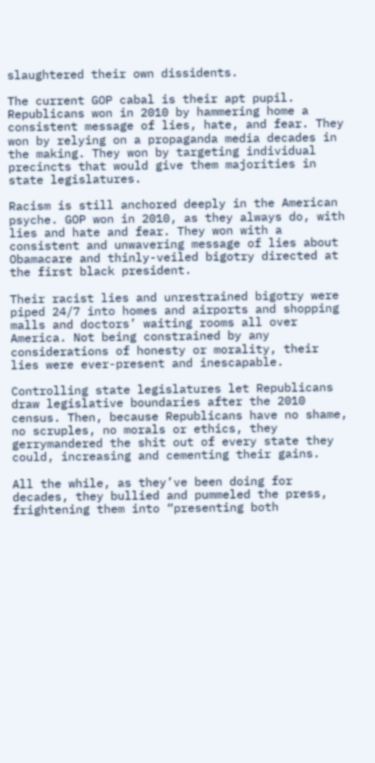slaughtered their own dissidents.

The current GOP cabal is their apt pupil. Republicans won in 2010 by hammering home a consistent message of lies, hate, and fear. They won by relying on a propaganda media decades in the making. They won by targeting individual precincts that would give them majorities in state legislatures.

Racism is still anchored deeply in the American psyche. GOP won in 2010, as they always do, with lies and hate and fear. They won with a consistent and unwavering message of lies about Obamacare and thinly-veiled bigotry directed at the first black president.

Their racist lies and unrestrained bigotry were piped 24/7 into homes and airports and shopping malls and doctors’ waiting rooms all over America. Not being constrained by any considerations of honesty or morality, their lies were ever-present and inescapable.

Controlling state legislatures let Republicans draw legislative boundaries after the 2010 census. Then, because Republicans have no shame, no scruples, no morals or ethics, they gerrymandered the shit out of every state they could, increasing and cementing their gains.

All the while, as they’ve been doing for decades, they bullied and pummeled the press, frightening them into “presenting both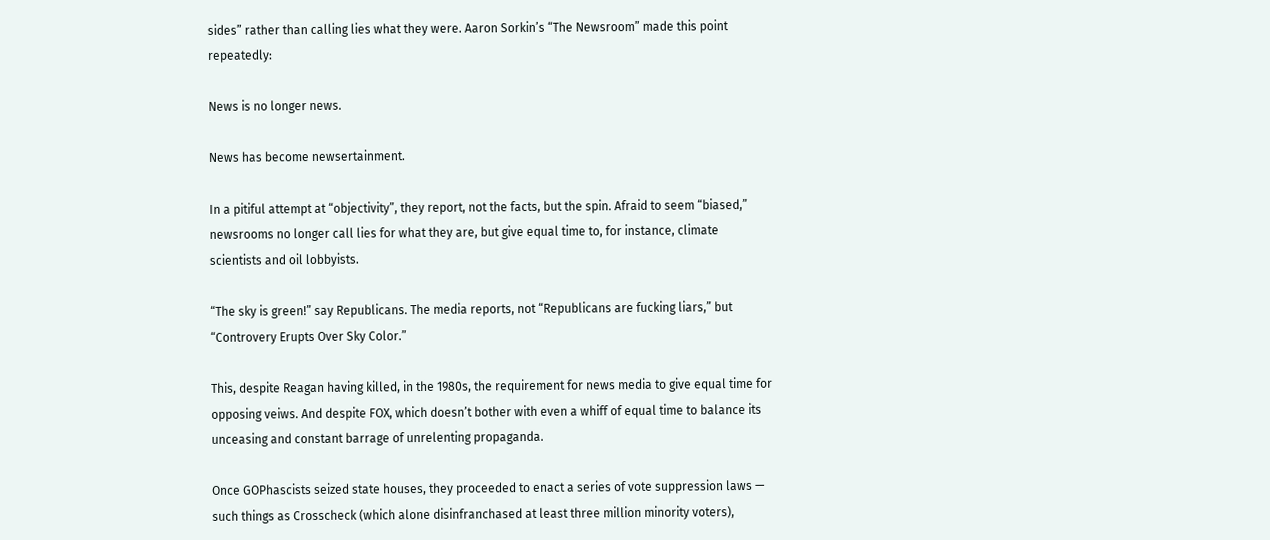sides” rather than calling lies what they were. Aaron Sorkin’s “The Newsroom” made this point repeatedly:

News is no longer news.

News has become newsertainment.

In a pitiful attempt at “objectivity”, they report, not the facts, but the spin. Afraid to seem “biased,” newsrooms no longer call lies for what they are, but give equal time to, for instance, climate scientists and oil lobbyists.

“The sky is green!” say Republicans. The media reports, not “Republicans are fucking liars,” but “Controvery Erupts Over Sky Color.”

This, despite Reagan having killed, in the 1980s, the requirement for news media to give equal time for opposing veiws. And despite FOX, which doesn’t bother with even a whiff of equal time to balance its unceasing and constant barrage of unrelenting propaganda.

Once GOPhascists seized state houses, they proceeded to enact a series of vote suppression laws — such things as Crosscheck (which alone disinfranchased at least three million minority voters),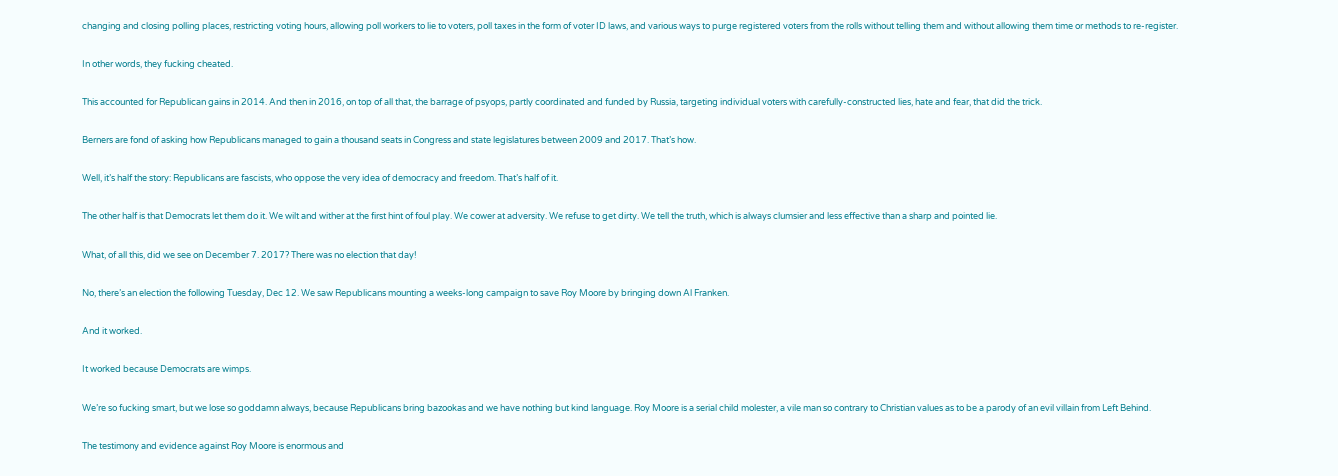changing and closing polling places, restricting voting hours, allowing poll workers to lie to voters, poll taxes in the form of voter ID laws, and various ways to purge registered voters from the rolls without telling them and without allowing them time or methods to re-register.

In other words, they fucking cheated.

This accounted for Republican gains in 2014. And then in 2016, on top of all that, the barrage of psyops, partly coordinated and funded by Russia, targeting individual voters with carefully-constructed lies, hate and fear, that did the trick.

Berners are fond of asking how Republicans managed to gain a thousand seats in Congress and state legislatures between 2009 and 2017. That’s how.

Well, it’s half the story: Republicans are fascists, who oppose the very idea of democracy and freedom. That’s half of it.

The other half is that Democrats let them do it. We wilt and wither at the first hint of foul play. We cower at adversity. We refuse to get dirty. We tell the truth, which is always clumsier and less effective than a sharp and pointed lie.

What, of all this, did we see on December 7. 2017? There was no election that day!

No, there’s an election the following Tuesday, Dec 12. We saw Republicans mounting a weeks-long campaign to save Roy Moore by bringing down Al Franken.

And it worked.

It worked because Democrats are wimps.

We’re so fucking smart, but we lose so goddamn always, because Republicans bring bazookas and we have nothing but kind language. Roy Moore is a serial child molester, a vile man so contrary to Christian values as to be a parody of an evil villain from Left Behind.

The testimony and evidence against Roy Moore is enormous and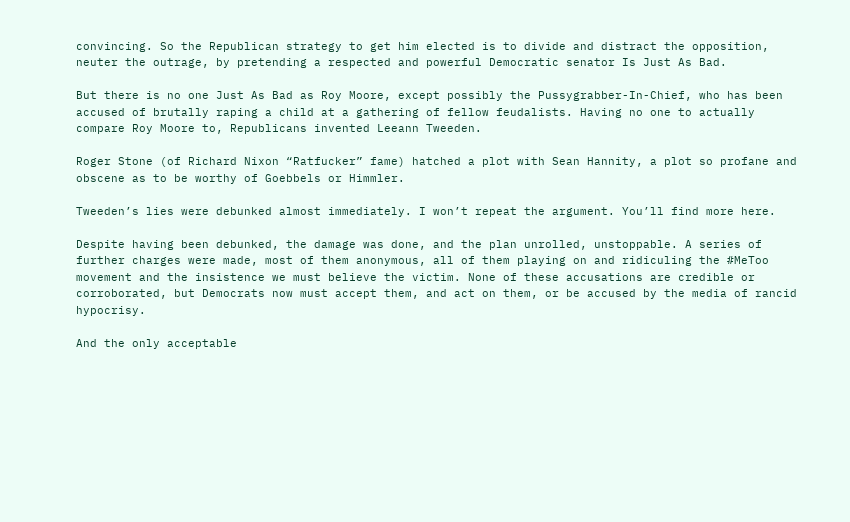convincing. So the Republican strategy to get him elected is to divide and distract the opposition, neuter the outrage, by pretending a respected and powerful Democratic senator Is Just As Bad.

But there is no one Just As Bad as Roy Moore, except possibly the Pussygrabber-In-Chief, who has been accused of brutally raping a child at a gathering of fellow feudalists. Having no one to actually compare Roy Moore to, Republicans invented Leeann Tweeden.

Roger Stone (of Richard Nixon “Ratfucker” fame) hatched a plot with Sean Hannity, a plot so profane and obscene as to be worthy of Goebbels or Himmler.

Tweeden’s lies were debunked almost immediately. I won’t repeat the argument. You’ll find more here.

Despite having been debunked, the damage was done, and the plan unrolled, unstoppable. A series of further charges were made, most of them anonymous, all of them playing on and ridiculing the #MeToo movement and the insistence we must believe the victim. None of these accusations are credible or corroborated, but Democrats now must accept them, and act on them, or be accused by the media of rancid hypocrisy.

And the only acceptable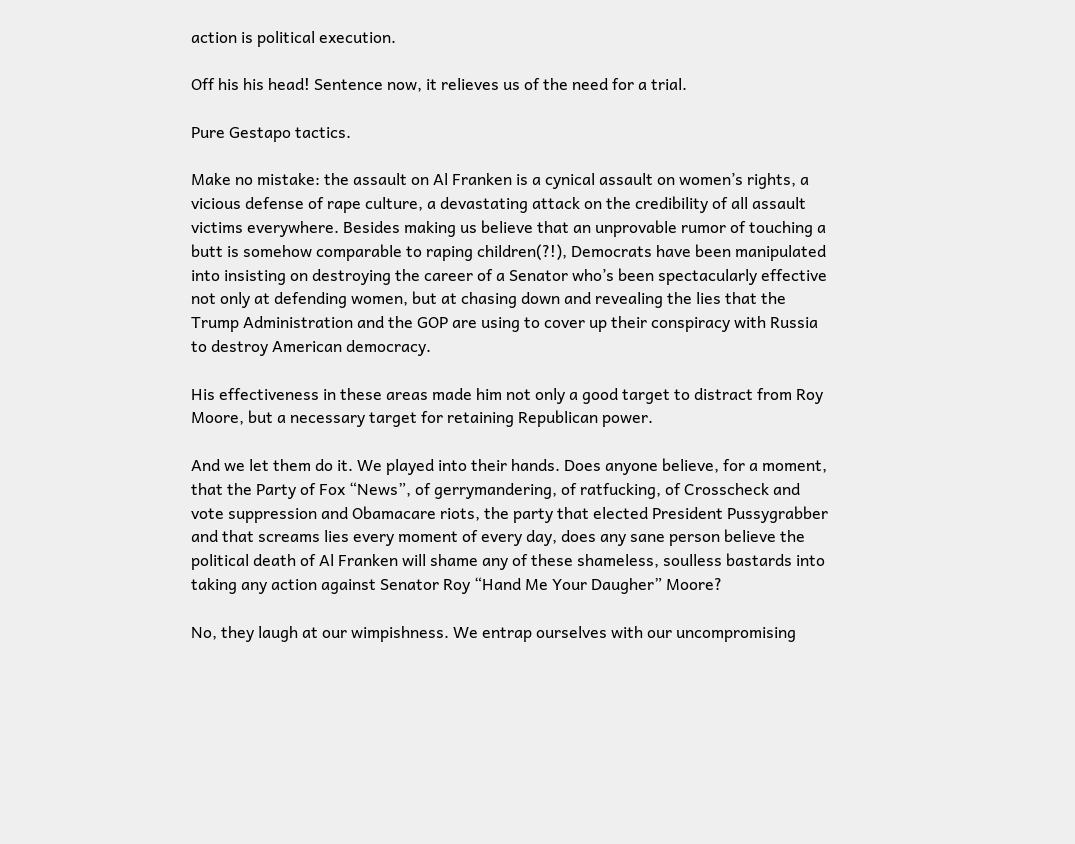action is political execution.

Off his his head! Sentence now, it relieves us of the need for a trial.

Pure Gestapo tactics.

Make no mistake: the assault on Al Franken is a cynical assault on women’s rights, a vicious defense of rape culture, a devastating attack on the credibility of all assault victims everywhere. Besides making us believe that an unprovable rumor of touching a butt is somehow comparable to raping children(?!), Democrats have been manipulated into insisting on destroying the career of a Senator who’s been spectacularly effective not only at defending women, but at chasing down and revealing the lies that the Trump Administration and the GOP are using to cover up their conspiracy with Russia to destroy American democracy.

His effectiveness in these areas made him not only a good target to distract from Roy Moore, but a necessary target for retaining Republican power.

And we let them do it. We played into their hands. Does anyone believe, for a moment, that the Party of Fox “News”, of gerrymandering, of ratfucking, of Crosscheck and vote suppression and Obamacare riots, the party that elected President Pussygrabber and that screams lies every moment of every day, does any sane person believe the political death of Al Franken will shame any of these shameless, soulless bastards into taking any action against Senator Roy “Hand Me Your Daugher” Moore?

No, they laugh at our wimpishness. We entrap ourselves with our uncompromising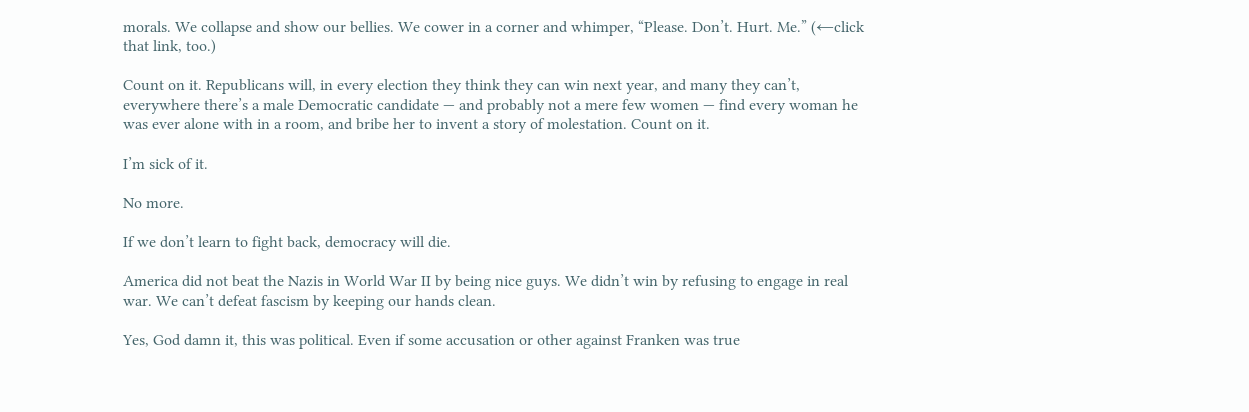morals. We collapse and show our bellies. We cower in a corner and whimper, “Please. Don’t. Hurt. Me.” (←click that link, too.)

Count on it. Republicans will, in every election they think they can win next year, and many they can’t, everywhere there’s a male Democratic candidate — and probably not a mere few women — find every woman he was ever alone with in a room, and bribe her to invent a story of molestation. Count on it.

I’m sick of it.

No more.

If we don’t learn to fight back, democracy will die.

America did not beat the Nazis in World War II by being nice guys. We didn’t win by refusing to engage in real war. We can’t defeat fascism by keeping our hands clean.

Yes, God damn it, this was political. Even if some accusation or other against Franken was true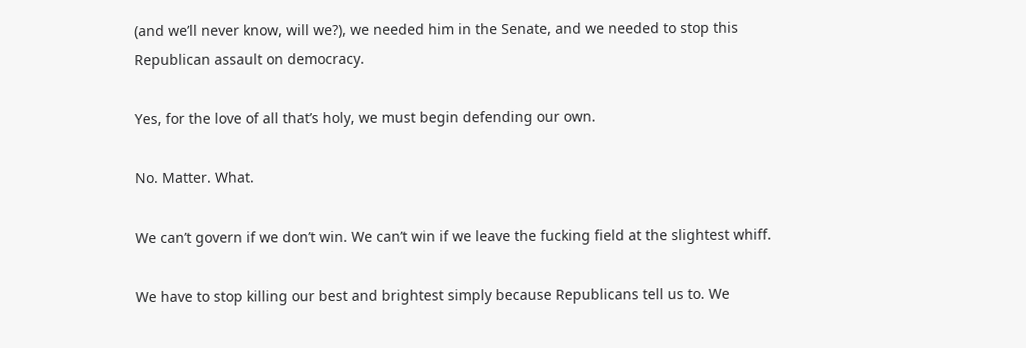(and we’ll never know, will we?), we needed him in the Senate, and we needed to stop this Republican assault on democracy.

Yes, for the love of all that’s holy, we must begin defending our own.

No. Matter. What.

We can’t govern if we don’t win. We can’t win if we leave the fucking field at the slightest whiff.

We have to stop killing our best and brightest simply because Republicans tell us to. We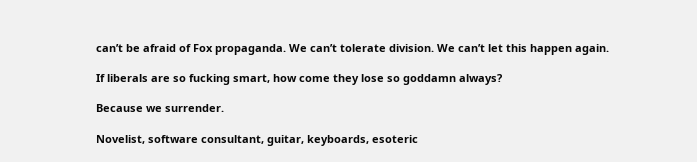can’t be afraid of Fox propaganda. We can’t tolerate division. We can’t let this happen again.

If liberals are so fucking smart, how come they lose so goddamn always?

Because we surrender.

Novelist, software consultant, guitar, keyboards, esoteric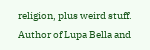religion, plus weird stuff. Author of Lupa Bella and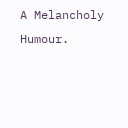A Melancholy Humour.